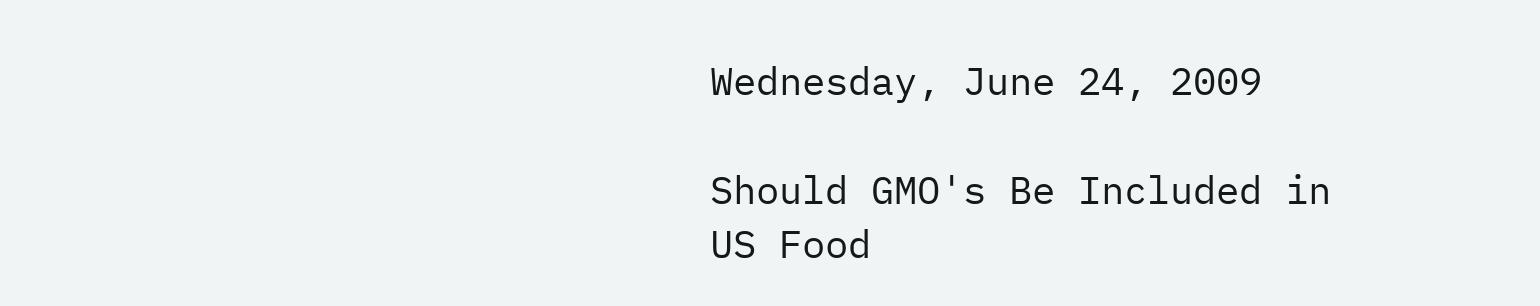Wednesday, June 24, 2009

Should GMO's Be Included in US Food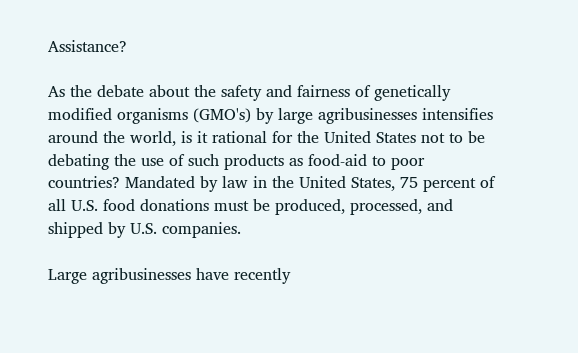Assistance?

As the debate about the safety and fairness of genetically modified organisms (GMO's) by large agribusinesses intensifies around the world, is it rational for the United States not to be debating the use of such products as food-aid to poor countries? Mandated by law in the United States, 75 percent of all U.S. food donations must be produced, processed, and shipped by U.S. companies.

Large agribusinesses have recently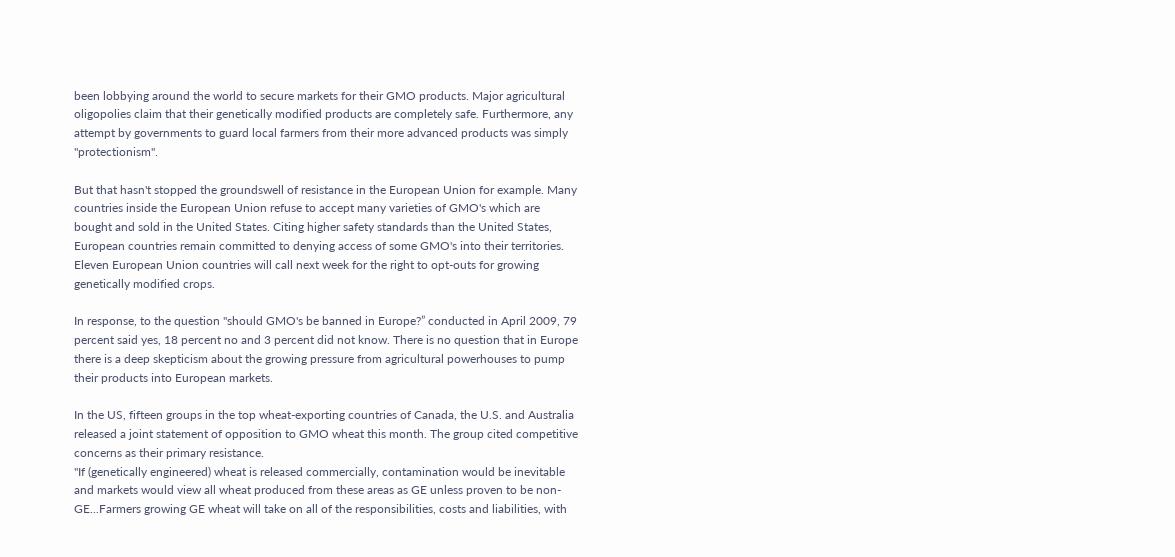been lobbying around the world to secure markets for their GMO products. Major agricultural oligopolies claim that their genetically modified products are completely safe. Furthermore, any attempt by governments to guard local farmers from their more advanced products was simply "protectionism".

But that hasn't stopped the groundswell of resistance in the European Union for example. Many countries inside the European Union refuse to accept many varieties of GMO's which are bought and sold in the United States. Citing higher safety standards than the United States, European countries remain committed to denying access of some GMO's into their territories. Eleven European Union countries will call next week for the right to opt-outs for growing genetically modified crops.

In response, to the question "should GMO's be banned in Europe?” conducted in April 2009, 79 percent said yes, 18 percent no and 3 percent did not know. There is no question that in Europe there is a deep skepticism about the growing pressure from agricultural powerhouses to pump their products into European markets.

In the US, fifteen groups in the top wheat-exporting countries of Canada, the U.S. and Australia released a joint statement of opposition to GMO wheat this month. The group cited competitive concerns as their primary resistance.
"If (genetically engineered) wheat is released commercially, contamination would be inevitable and markets would view all wheat produced from these areas as GE unless proven to be non-GE...Farmers growing GE wheat will take on all of the responsibilities, costs and liabilities, with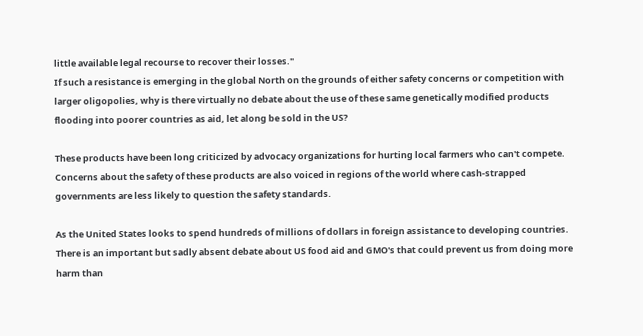little available legal recourse to recover their losses."
If such a resistance is emerging in the global North on the grounds of either safety concerns or competition with larger oligopolies, why is there virtually no debate about the use of these same genetically modified products flooding into poorer countries as aid, let along be sold in the US?

These products have been long criticized by advocacy organizations for hurting local farmers who can't compete. Concerns about the safety of these products are also voiced in regions of the world where cash-strapped governments are less likely to question the safety standards.

As the United States looks to spend hundreds of millions of dollars in foreign assistance to developing countries. There is an important but sadly absent debate about US food aid and GMO's that could prevent us from doing more harm than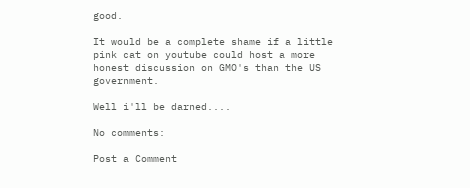good.

It would be a complete shame if a little pink cat on youtube could host a more honest discussion on GMO's than the US government.

Well i'll be darned....

No comments:

Post a Comment